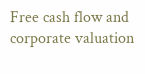Free cash flow and corporate valuation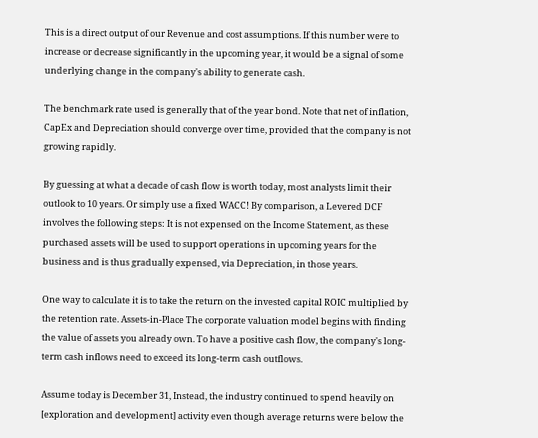This is a direct output of our Revenue and cost assumptions. If this number were to increase or decrease significantly in the upcoming year, it would be a signal of some underlying change in the company's ability to generate cash.

The benchmark rate used is generally that of the year bond. Note that net of inflation, CapEx and Depreciation should converge over time, provided that the company is not growing rapidly.

By guessing at what a decade of cash flow is worth today, most analysts limit their outlook to 10 years. Or simply use a fixed WACC! By comparison, a Levered DCF involves the following steps: It is not expensed on the Income Statement, as these purchased assets will be used to support operations in upcoming years for the business and is thus gradually expensed, via Depreciation, in those years.

One way to calculate it is to take the return on the invested capital ROIC multiplied by the retention rate. Assets-in-Place The corporate valuation model begins with finding the value of assets you already own. To have a positive cash flow, the company's long-term cash inflows need to exceed its long-term cash outflows.

Assume today is December 31, Instead, the industry continued to spend heavily on [exploration and development] activity even though average returns were below the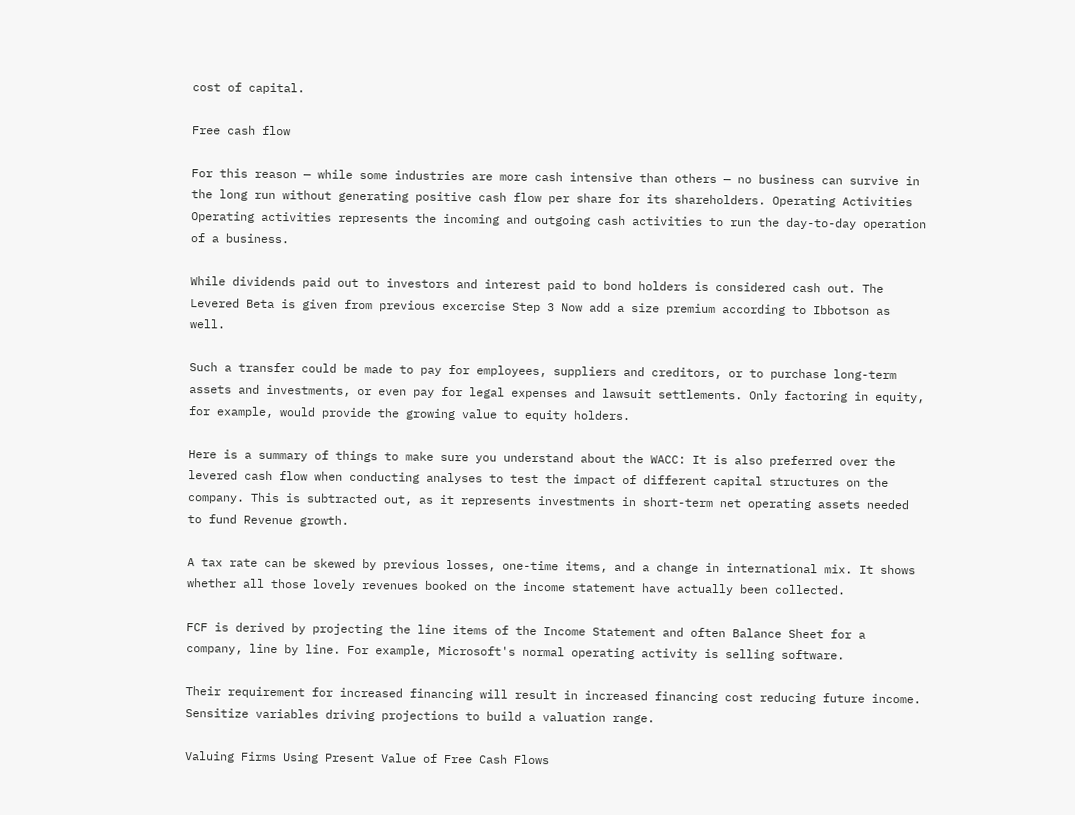cost of capital.

Free cash flow

For this reason — while some industries are more cash intensive than others — no business can survive in the long run without generating positive cash flow per share for its shareholders. Operating Activities Operating activities represents the incoming and outgoing cash activities to run the day-to-day operation of a business.

While dividends paid out to investors and interest paid to bond holders is considered cash out. The Levered Beta is given from previous excercise Step 3 Now add a size premium according to Ibbotson as well.

Such a transfer could be made to pay for employees, suppliers and creditors, or to purchase long-term assets and investments, or even pay for legal expenses and lawsuit settlements. Only factoring in equity, for example, would provide the growing value to equity holders.

Here is a summary of things to make sure you understand about the WACC: It is also preferred over the levered cash flow when conducting analyses to test the impact of different capital structures on the company. This is subtracted out, as it represents investments in short-term net operating assets needed to fund Revenue growth.

A tax rate can be skewed by previous losses, one-time items, and a change in international mix. It shows whether all those lovely revenues booked on the income statement have actually been collected.

FCF is derived by projecting the line items of the Income Statement and often Balance Sheet for a company, line by line. For example, Microsoft's normal operating activity is selling software.

Their requirement for increased financing will result in increased financing cost reducing future income. Sensitize variables driving projections to build a valuation range.

Valuing Firms Using Present Value of Free Cash Flows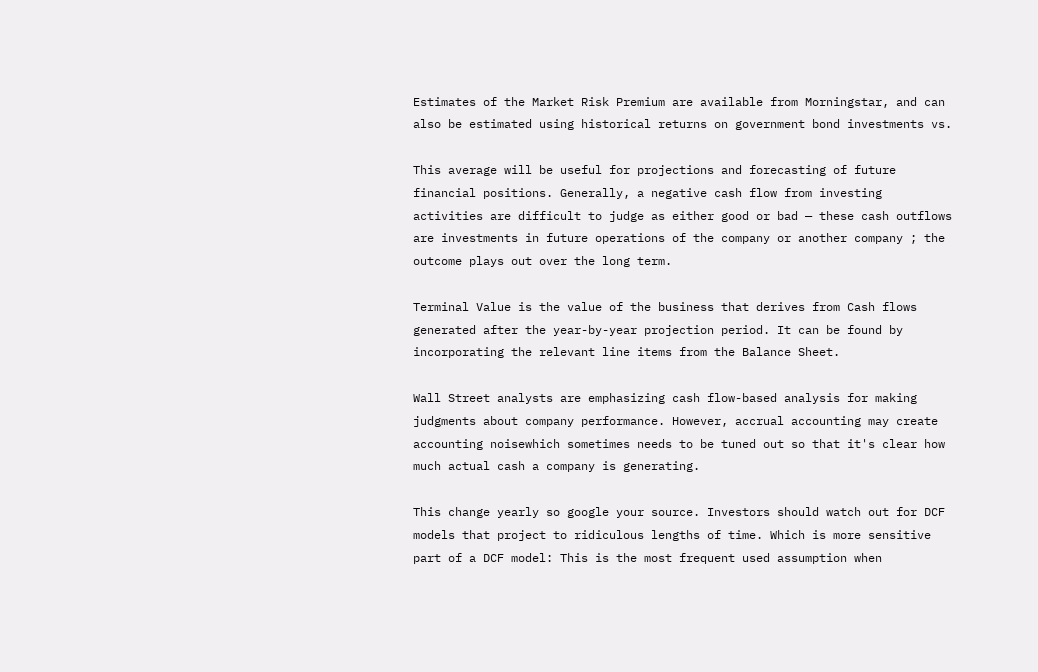Estimates of the Market Risk Premium are available from Morningstar, and can also be estimated using historical returns on government bond investments vs.

This average will be useful for projections and forecasting of future financial positions. Generally, a negative cash flow from investing activities are difficult to judge as either good or bad — these cash outflows are investments in future operations of the company or another company ; the outcome plays out over the long term.

Terminal Value is the value of the business that derives from Cash flows generated after the year-by-year projection period. It can be found by incorporating the relevant line items from the Balance Sheet.

Wall Street analysts are emphasizing cash flow-based analysis for making judgments about company performance. However, accrual accounting may create accounting noisewhich sometimes needs to be tuned out so that it's clear how much actual cash a company is generating.

This change yearly so google your source. Investors should watch out for DCF models that project to ridiculous lengths of time. Which is more sensitive part of a DCF model: This is the most frequent used assumption when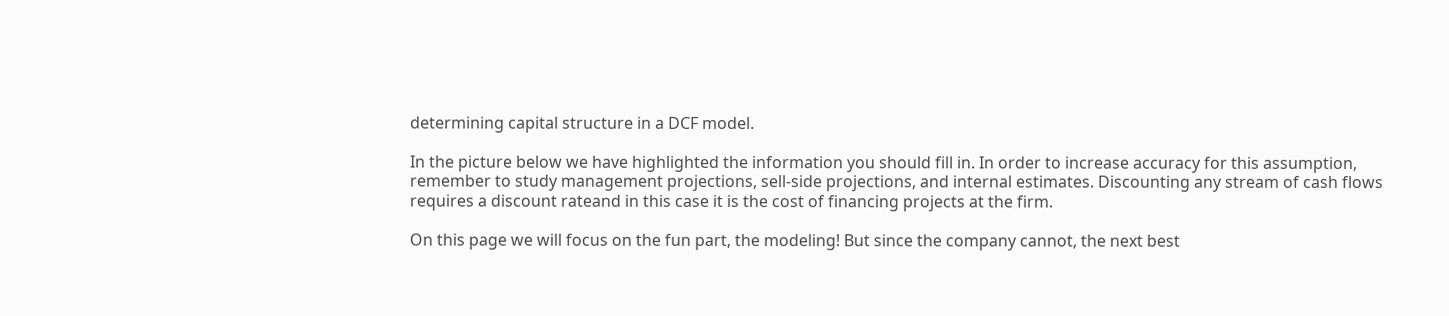determining capital structure in a DCF model.

In the picture below we have highlighted the information you should fill in. In order to increase accuracy for this assumption, remember to study management projections, sell-side projections, and internal estimates. Discounting any stream of cash flows requires a discount rateand in this case it is the cost of financing projects at the firm.

On this page we will focus on the fun part, the modeling! But since the company cannot, the next best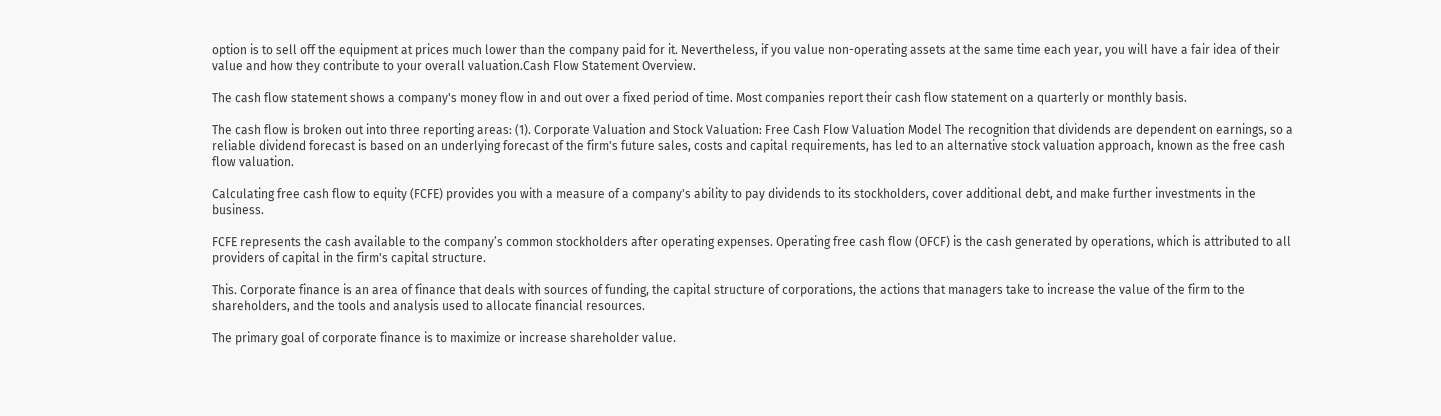option is to sell off the equipment at prices much lower than the company paid for it. Nevertheless, if you value non-operating assets at the same time each year, you will have a fair idea of their value and how they contribute to your overall valuation.Cash Flow Statement Overview.

The cash flow statement shows a company's money flow in and out over a fixed period of time. Most companies report their cash flow statement on a quarterly or monthly basis.

The cash flow is broken out into three reporting areas: (1). Corporate Valuation and Stock Valuation: Free Cash Flow Valuation Model The recognition that dividends are dependent on earnings, so a reliable dividend forecast is based on an underlying forecast of the firm's future sales, costs and capital requirements, has led to an alternative stock valuation approach, known as the free cash flow valuation.

Calculating free cash flow to equity (FCFE) provides you with a measure of a company's ability to pay dividends to its stockholders, cover additional debt, and make further investments in the business.

FCFE represents the cash available to the company’s common stockholders after operating expenses. Operating free cash flow (OFCF) is the cash generated by operations, which is attributed to all providers of capital in the firm's capital structure.

This. Corporate finance is an area of finance that deals with sources of funding, the capital structure of corporations, the actions that managers take to increase the value of the firm to the shareholders, and the tools and analysis used to allocate financial resources.

The primary goal of corporate finance is to maximize or increase shareholder value.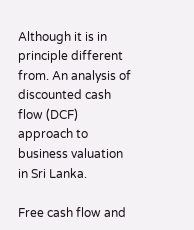Although it is in principle different from. An analysis of discounted cash flow (DCF) approach to business valuation in Sri Lanka.

Free cash flow and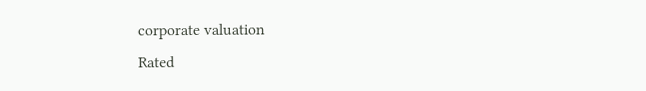corporate valuation
Rated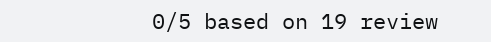0/5 based on 19 review